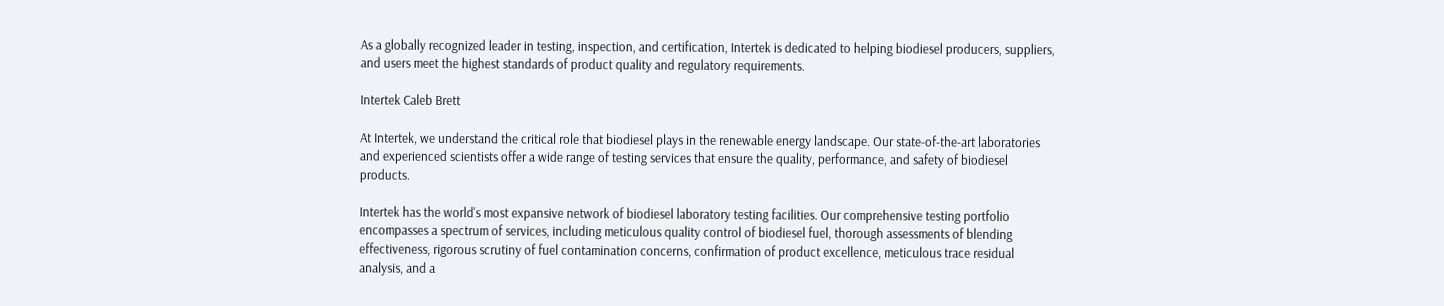As a globally recognized leader in testing, inspection, and certification, Intertek is dedicated to helping biodiesel producers, suppliers, and users meet the highest standards of product quality and regulatory requirements.

Intertek Caleb Brett

At Intertek, we understand the critical role that biodiesel plays in the renewable energy landscape. Our state-of-the-art laboratories and experienced scientists offer a wide range of testing services that ensure the quality, performance, and safety of biodiesel products.

Intertek has the world's most expansive network of biodiesel laboratory testing facilities. Our comprehensive testing portfolio encompasses a spectrum of services, including meticulous quality control of biodiesel fuel, thorough assessments of blending effectiveness, rigorous scrutiny of fuel contamination concerns, confirmation of product excellence, meticulous trace residual analysis, and a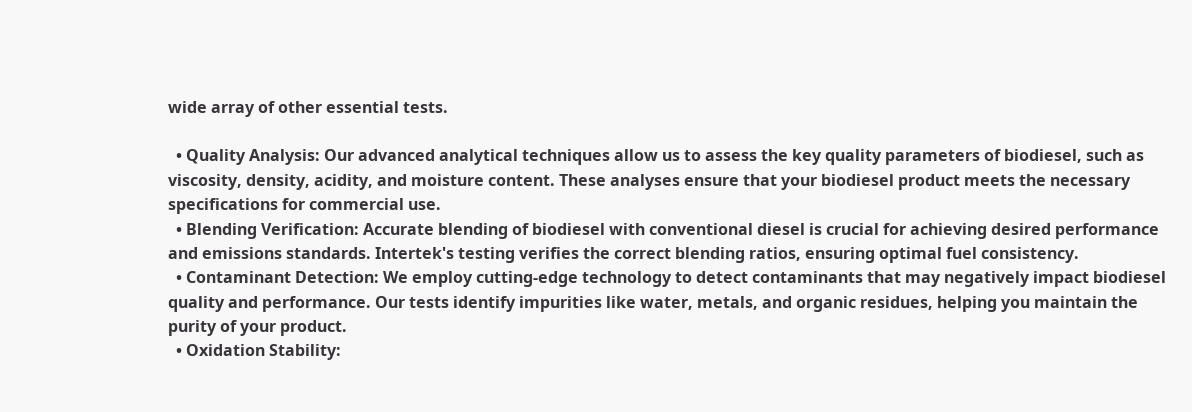wide array of other essential tests.

  • Quality Analysis: Our advanced analytical techniques allow us to assess the key quality parameters of biodiesel, such as viscosity, density, acidity, and moisture content. These analyses ensure that your biodiesel product meets the necessary specifications for commercial use.
  • Blending Verification: Accurate blending of biodiesel with conventional diesel is crucial for achieving desired performance and emissions standards. Intertek's testing verifies the correct blending ratios, ensuring optimal fuel consistency.
  • Contaminant Detection: We employ cutting-edge technology to detect contaminants that may negatively impact biodiesel quality and performance. Our tests identify impurities like water, metals, and organic residues, helping you maintain the purity of your product.
  • Oxidation Stability: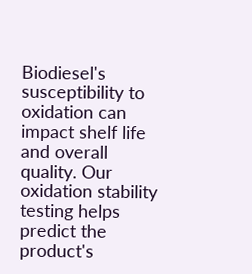Biodiesel's susceptibility to oxidation can impact shelf life and overall quality. Our oxidation stability testing helps predict the product's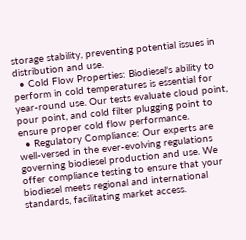storage stability, preventing potential issues in distribution and use.
  • Cold Flow Properties: Biodiesel's ability to perform in cold temperatures is essential for year-round use. Our tests evaluate cloud point, pour point, and cold filter plugging point to ensure proper cold flow performance.
  • Regulatory Compliance: Our experts are well-versed in the ever-evolving regulations governing biodiesel production and use. We offer compliance testing to ensure that your biodiesel meets regional and international standards, facilitating market access.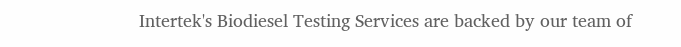Intertek's Biodiesel Testing Services are backed by our team of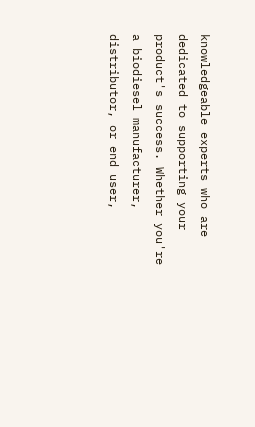knowledgeable experts who are dedicated to supporting your product's success. Whether you're a biodiesel manufacturer, distributor, or end user,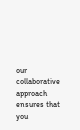our collaborative approach ensures that you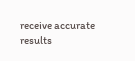receive accurate results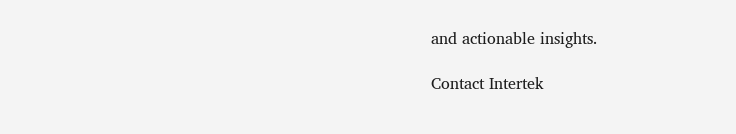and actionable insights.

Contact Intertek